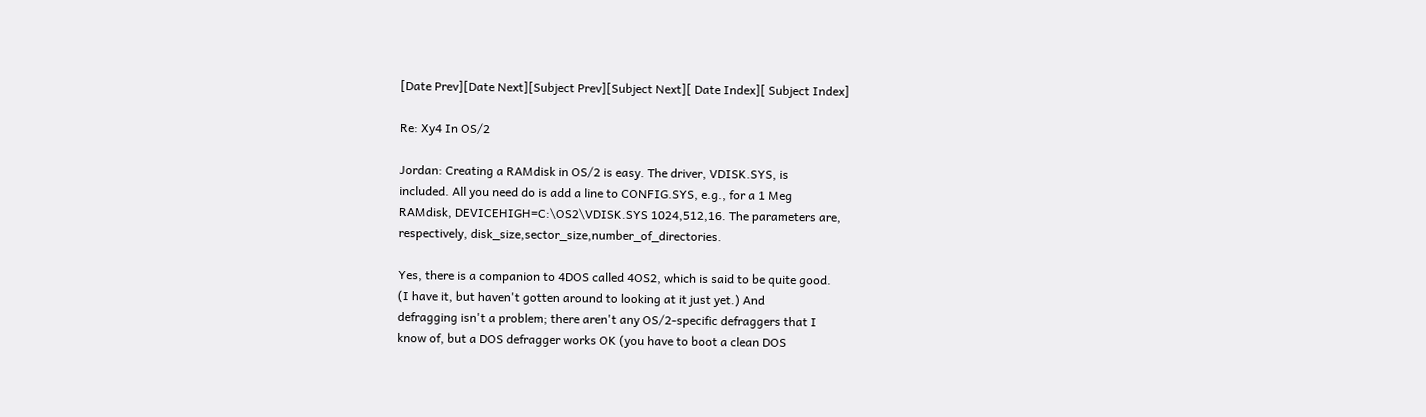[Date Prev][Date Next][Subject Prev][Subject Next][ Date Index][ Subject Index]

Re: Xy4 In OS/2

Jordan: Creating a RAMdisk in OS/2 is easy. The driver, VDISK.SYS, is
included. All you need do is add a line to CONFIG.SYS, e.g., for a 1 Meg
RAMdisk, DEVICEHIGH=C:\OS2\VDISK.SYS 1024,512,16. The parameters are,
respectively, disk_size,sector_size,number_of_directories.

Yes, there is a companion to 4DOS called 4OS2, which is said to be quite good.
(I have it, but haven't gotten around to looking at it just yet.) And
defragging isn't a problem; there aren't any OS/2-specific defraggers that I
know of, but a DOS defragger works OK (you have to boot a clean DOS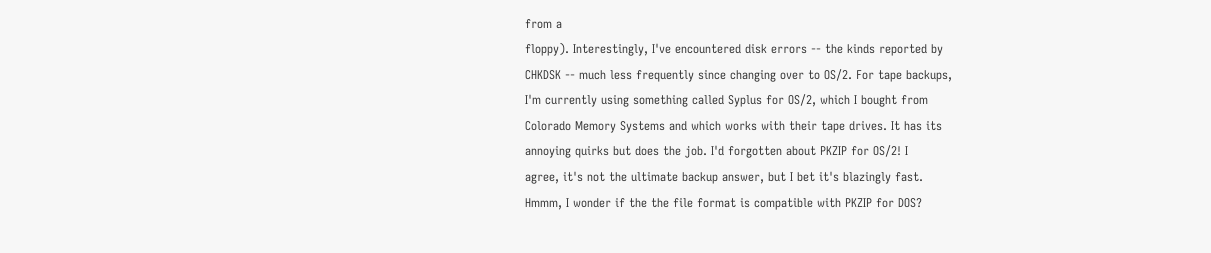from a
floppy). Interestingly, I've encountered disk errors -- the kinds reported by
CHKDSK -- much less frequently since changing over to OS/2. For tape backups,
I'm currently using something called Syplus for OS/2, which I bought from
Colorado Memory Systems and which works with their tape drives. It has its
annoying quirks but does the job. I'd forgotten about PKZIP for OS/2! I
agree, it's not the ultimate backup answer, but I bet it's blazingly fast.
Hmmm, I wonder if the the file format is compatible with PKZIP for DOS?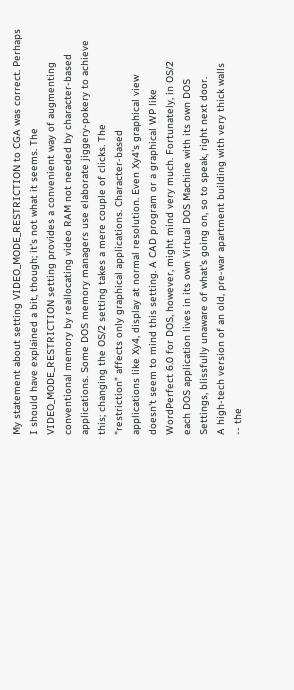My statement about setting VIDEO_MODE_RESTRICTION to CGA was correct. Perhaps
I should have explained a bit, though; it's not what it seems. The
VIDEO_MODE_RESTRICTION setting provides a convenient way of augmenting
conventional memory by reallocating video RAM not needed by character-based
applications. Some DOS memory managers use elaborate jiggery-pokery to achieve
this; changing the OS/2 setting takes a mere couple of clicks. The
"restriction" affects only graphical applications. Character-based
applications like Xy4, display at normal resolution. Even Xy4's graphical view
doesn't seem to mind this setting. A CAD program or a graphical WP like
WordPerfect 6.0 for DOS, however, might mind very much. Fortunately, in OS/2
each DOS application lives in its own Virtual DOS Machine with its own DOS
Settings, blissfully unaware of what's going on, so to speak, right next door.
A high-tech version of an old, pre-war apartment building with very thick walls
-- the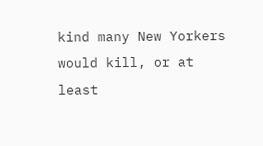kind many New Yorkers would kill, or at least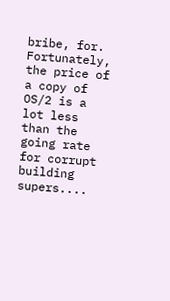bribe, for. Fortunately,
the price of a copy of OS/2 is a lot less than the going rate for corrupt
building supers....